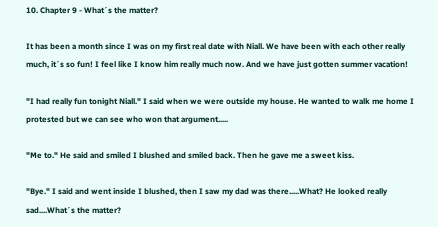10. Chapter 9 - What´s the matter?

It has been a month since I was on my first real date with Niall. We have been with each other really much, it´s so fun! I feel like I know him really much now. And we have just gotten summer vacation!

"I had really fun tonight Niall." I said when we were outside my house. He wanted to walk me home I protested but we can see who won that argument.....

"Me to." He said and smiled I blushed and smiled back. Then he gave me a sweet kiss.

"Bye." I said and went inside I blushed, then I saw my dad was there.....What? He looked really sad....What´s the matter?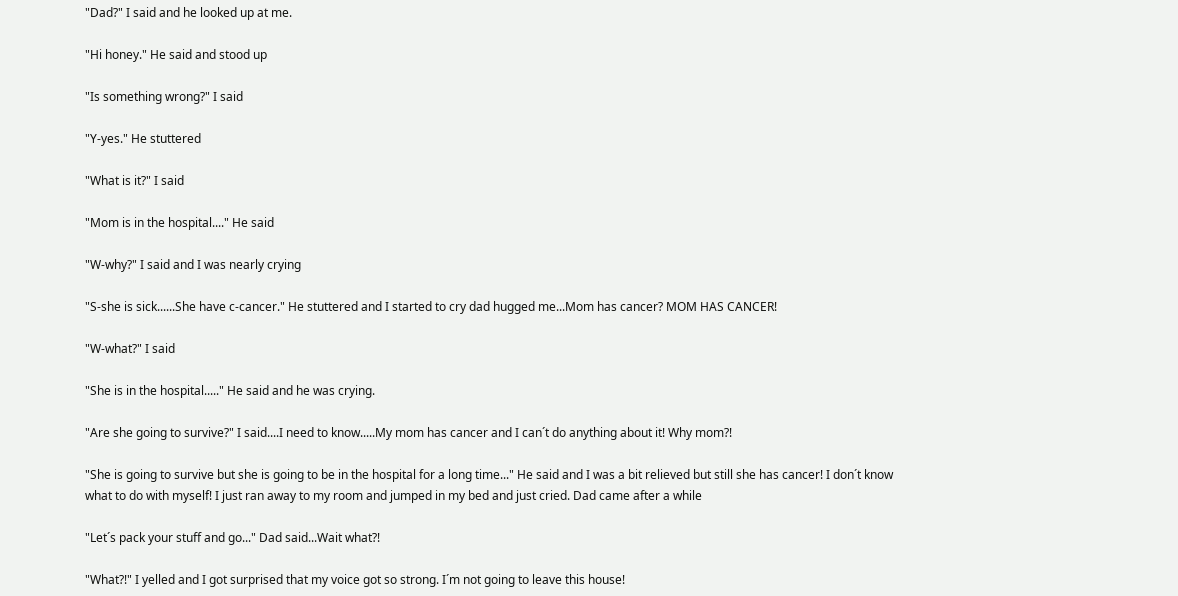"Dad?" I said and he looked up at me.

"Hi honey." He said and stood up

"Is something wrong?" I said

"Y-yes." He stuttered

"What is it?" I said

"Mom is in the hospital...." He said

"W-why?" I said and I was nearly crying

"S-she is sick......She have c-cancer." He stuttered and I started to cry dad hugged me...Mom has cancer? MOM HAS CANCER!

"W-what?" I said

"She is in the hospital....." He said and he was crying.

"Are she going to survive?" I said....I need to know.....My mom has cancer and I can´t do anything about it! Why mom?!

"She is going to survive but she is going to be in the hospital for a long time..." He said and I was a bit relieved but still she has cancer! I don´t know what to do with myself! I just ran away to my room and jumped in my bed and just cried. Dad came after a while

"Let´s pack your stuff and go..." Dad said...Wait what?!

"What?!" I yelled and I got surprised that my voice got so strong. I´m not going to leave this house!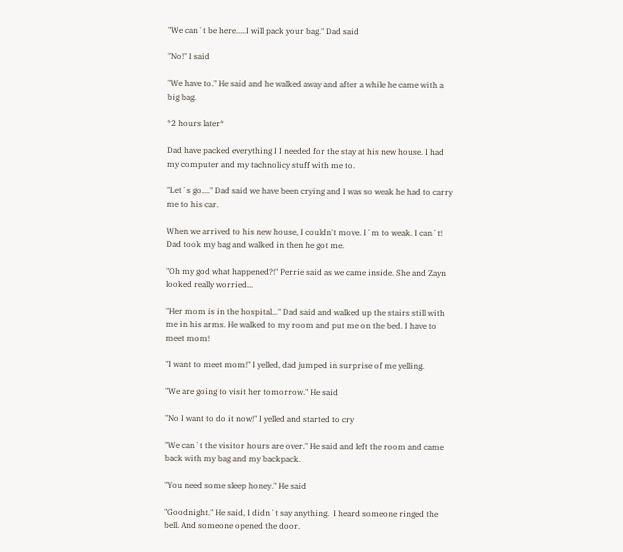"We can´t be here.....I will pack your bag." Dad said

"No!" I said

"We have to." He said and he walked away and after a while he came with a big bag.

*2 hours later*

Dad have packed everything I I needed for the stay at his new house. I had my computer and my tachnolicy stuff with me to.

"Let´s go...." Dad said we have been crying and I was so weak he had to carry me to his car.

When we arrived to his new house, I couldn't move. I´m to weak. I can´t! Dad took my bag and walked in then he got me.

"Oh my god what happened?!" Perrie said as we came inside. She and Zayn looked really worried...

"Her mom is in the hospital..." Dad said and walked up the stairs still with me in his arms. He walked to my room and put me on the bed. I have to meet mom!

"I want to meet mom!" I yelled, dad jumped in surprise of me yelling.

"We are going to visit her tomorrow." He said

"No I want to do it now!" I yelled and started to cry

"We can´t the visitor hours are over." He said and left the room and came back with my bag and my backpack.

"You need some sleep honey." He said

"Goodnight." He said, I didn´t say anything.  I heard someone ringed the bell. And someone opened the door.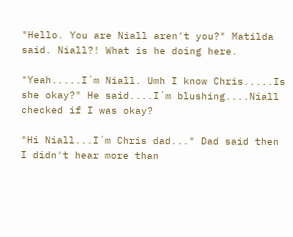"Hello. You are Niall aren't you?" Matilda said. Niall?! What is he doing here.

"Yeah.....I´m Niall. Umh I know Chris.....Is she okay?" He said....I´m blushing....Niall checked if I was okay?

"Hi Niall...I´m Chris dad..." Dad said then I didn't hear more than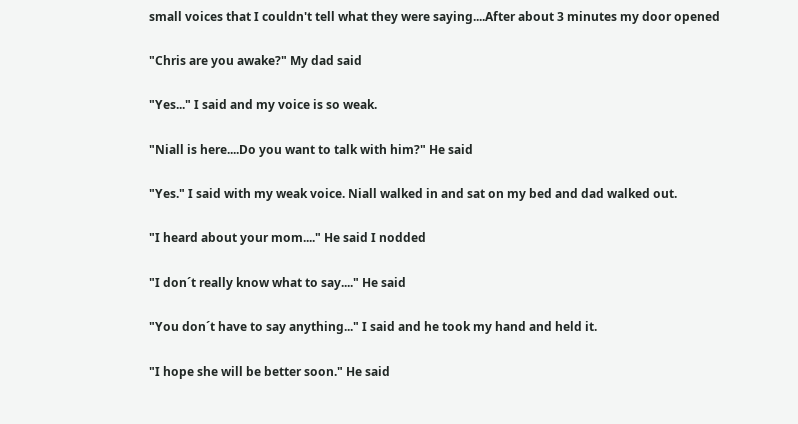small voices that I couldn't tell what they were saying....After about 3 minutes my door opened

"Chris are you awake?" My dad said

"Yes..." I said and my voice is so weak.

"Niall is here....Do you want to talk with him?" He said

"Yes." I said with my weak voice. Niall walked in and sat on my bed and dad walked out.

"I heard about your mom...." He said I nodded

"I don´t really know what to say...." He said

"You don´t have to say anything..." I said and he took my hand and held it.

"I hope she will be better soon." He said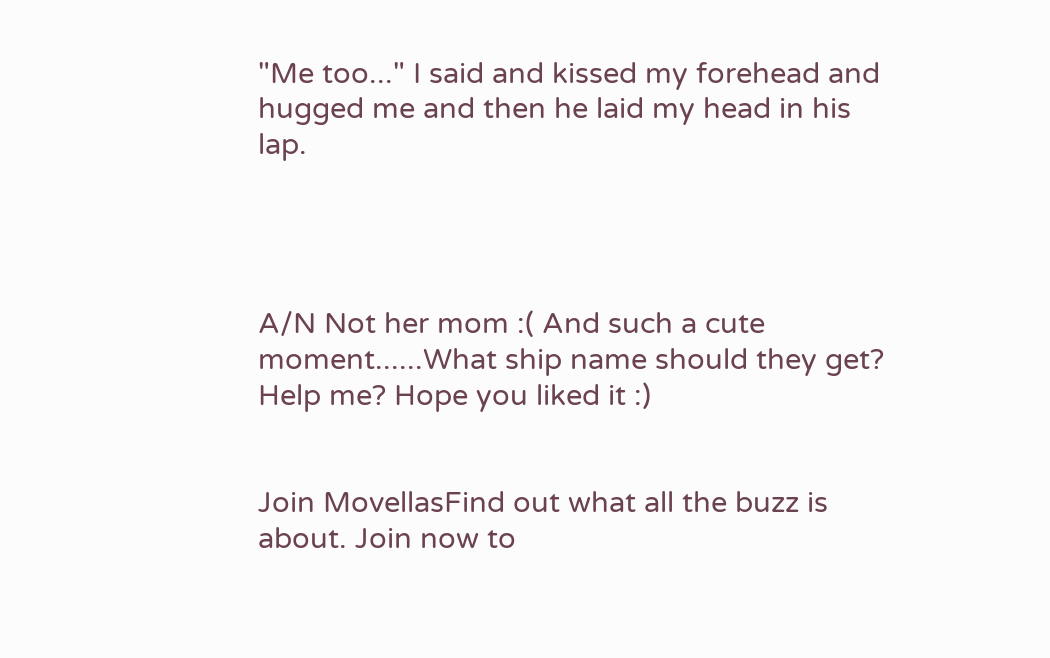"Me too..." I said and kissed my forehead and hugged me and then he laid my head in his lap.




A/N Not her mom :( And such a cute moment......What ship name should they get? Help me? Hope you liked it :)


Join MovellasFind out what all the buzz is about. Join now to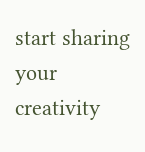start sharing your creativity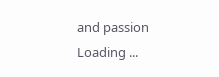and passion
Loading ...